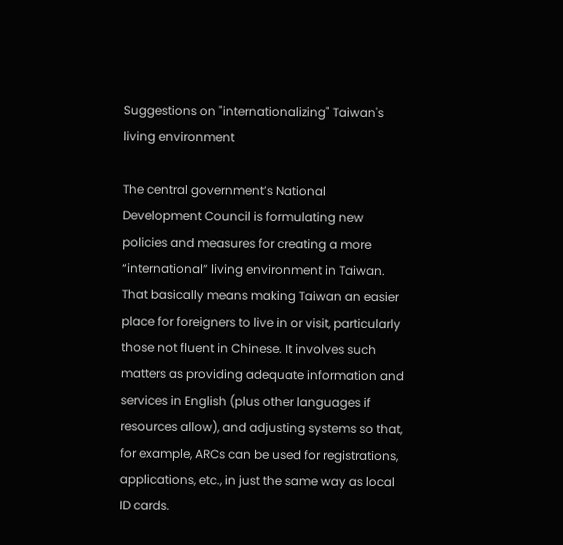Suggestions on "internationalizing" Taiwan's living environment

The central government’s National Development Council is formulating new policies and measures for creating a more “international” living environment in Taiwan. That basically means making Taiwan an easier place for foreigners to live in or visit, particularly those not fluent in Chinese. It involves such matters as providing adequate information and services in English (plus other languages if resources allow), and adjusting systems so that, for example, ARCs can be used for registrations, applications, etc., in just the same way as local ID cards.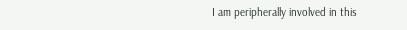I am peripherally involved in this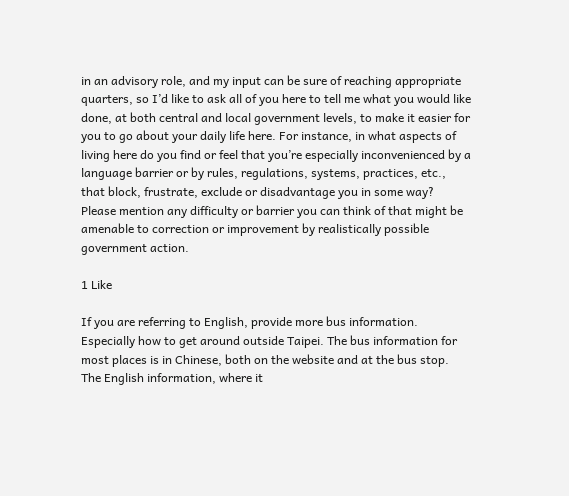in an advisory role, and my input can be sure of reaching appropriate quarters, so I’d like to ask all of you here to tell me what you would like done, at both central and local government levels, to make it easier for you to go about your daily life here. For instance, in what aspects of living here do you find or feel that you’re especially inconvenienced by a language barrier or by rules, regulations, systems, practices, etc., that block, frustrate, exclude or disadvantage you in some way? Please mention any difficulty or barrier you can think of that might be amenable to correction or improvement by realistically possible government action.

1 Like

If you are referring to English, provide more bus information. Especially how to get around outside Taipei. The bus information for most places is in Chinese, both on the website and at the bus stop. The English information, where it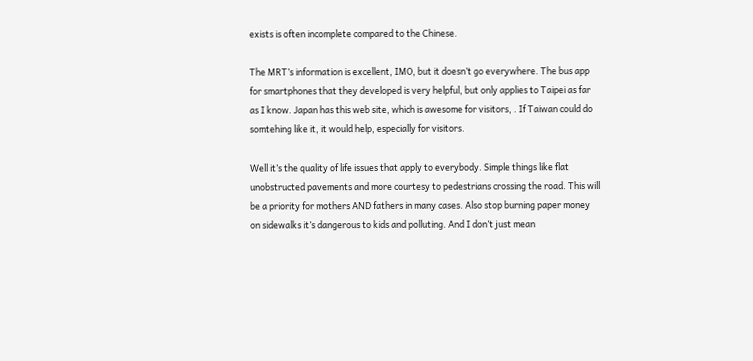exists is often incomplete compared to the Chinese.

The MRT’s information is excellent, IMO, but it doesn’t go everywhere. The bus app for smartphones that they developed is very helpful, but only applies to Taipei as far as I know. Japan has this web site, which is awesome for visitors, . If Taiwan could do somtehing like it, it would help, especially for visitors.

Well it’s the quality of life issues that apply to everybody. Simple things like flat unobstructed pavements and more courtesy to pedestrians crossing the road. This will be a priority for mothers AND fathers in many cases. Also stop burning paper money on sidewalks it’s dangerous to kids and polluting. And I don’t just mean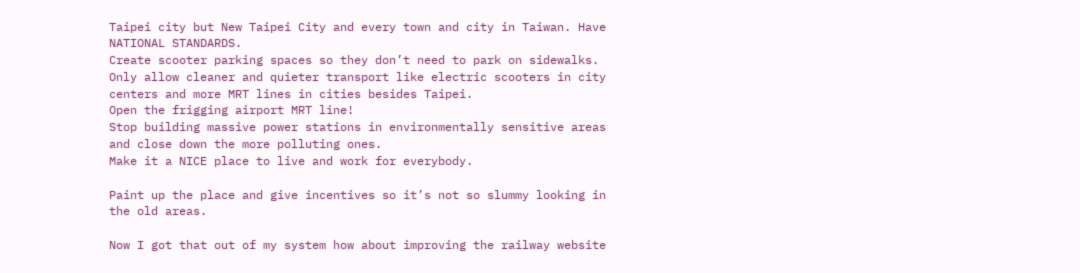Taipei city but New Taipei City and every town and city in Taiwan. Have NATIONAL STANDARDS.
Create scooter parking spaces so they don’t need to park on sidewalks. Only allow cleaner and quieter transport like electric scooters in city centers and more MRT lines in cities besides Taipei.
Open the frigging airport MRT line!
Stop building massive power stations in environmentally sensitive areas and close down the more polluting ones.
Make it a NICE place to live and work for everybody.

Paint up the place and give incentives so it’s not so slummy looking in the old areas.

Now I got that out of my system how about improving the railway website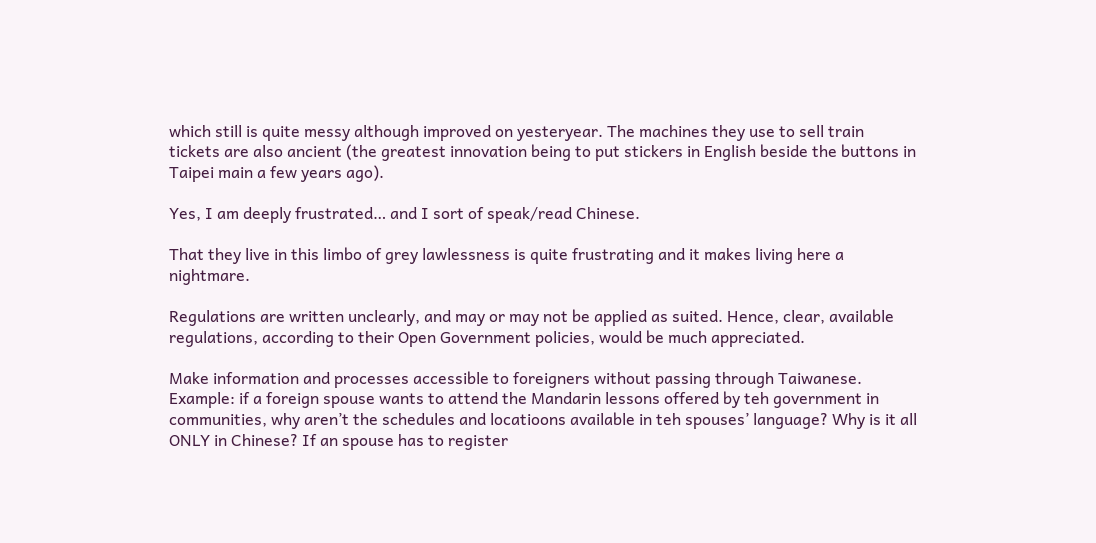which still is quite messy although improved on yesteryear. The machines they use to sell train tickets are also ancient (the greatest innovation being to put stickers in English beside the buttons in Taipei main a few years ago).

Yes, I am deeply frustrated… and I sort of speak/read Chinese.

That they live in this limbo of grey lawlessness is quite frustrating and it makes living here a nightmare.

Regulations are written unclearly, and may or may not be applied as suited. Hence, clear, available regulations, according to their Open Government policies, would be much appreciated.

Make information and processes accessible to foreigners without passing through Taiwanese. Example: if a foreign spouse wants to attend the Mandarin lessons offered by teh government in communities, why aren’t the schedules and locatioons available in teh spouses’ language? Why is it all ONLY in Chinese? If an spouse has to register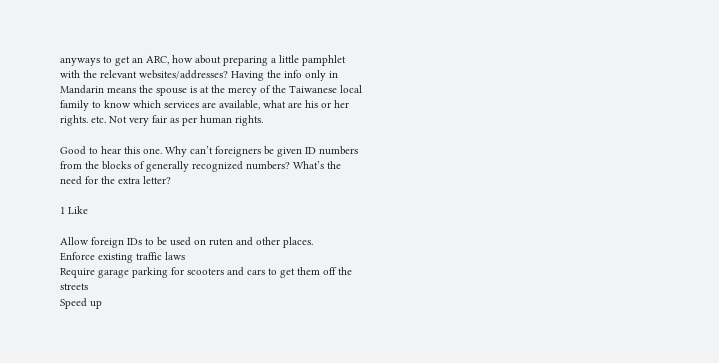anyways to get an ARC, how about preparing a little pamphlet with the relevant websites/addresses? Having the info only in Mandarin means the spouse is at the mercy of the Taiwanese local family to know which services are available, what are his or her rights. etc. Not very fair as per human rights.

Good to hear this one. Why can’t foreigners be given ID numbers from the blocks of generally recognized numbers? What’s the need for the extra letter?

1 Like

Allow foreign IDs to be used on ruten and other places.
Enforce existing traffic laws
Require garage parking for scooters and cars to get them off the streets
Speed up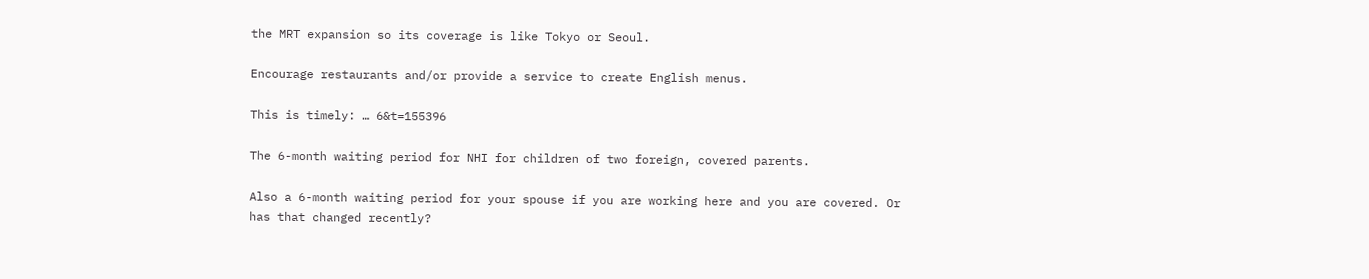the MRT expansion so its coverage is like Tokyo or Seoul.

Encourage restaurants and/or provide a service to create English menus.

This is timely: … 6&t=155396

The 6-month waiting period for NHI for children of two foreign, covered parents.

Also a 6-month waiting period for your spouse if you are working here and you are covered. Or has that changed recently?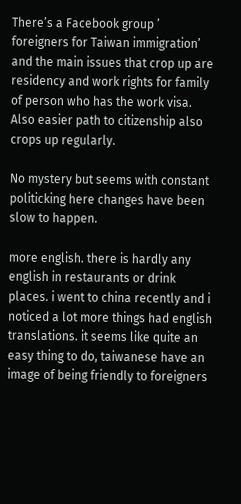There’s a Facebook group ’ foreigners for Taiwan immigration’ and the main issues that crop up are residency and work rights for family of person who has the work visa. Also easier path to citizenship also crops up regularly.

No mystery but seems with constant politicking here changes have been slow to happen.

more english. there is hardly any english in restaurants or drink places. i went to china recently and i noticed a lot more things had english translations. it seems like quite an easy thing to do, taiwanese have an image of being friendly to foreigners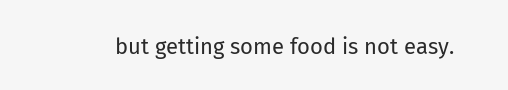but getting some food is not easy.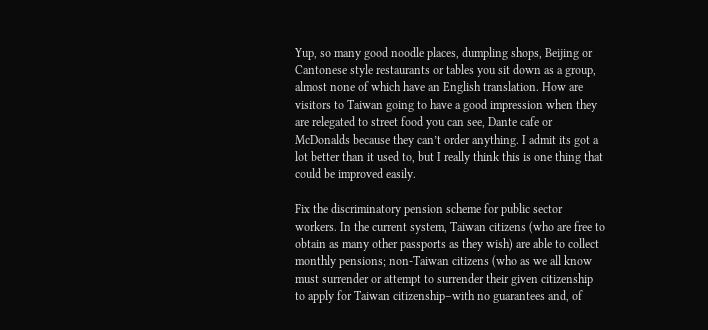Yup, so many good noodle places, dumpling shops, Beijing or Cantonese style restaurants or tables you sit down as a group, almost none of which have an English translation. How are visitors to Taiwan going to have a good impression when they are relegated to street food you can see, Dante cafe or McDonalds because they can’t order anything. I admit its got a lot better than it used to, but I really think this is one thing that could be improved easily.

Fix the discriminatory pension scheme for public sector workers. In the current system, Taiwan citizens (who are free to obtain as many other passports as they wish) are able to collect monthly pensions; non-Taiwan citizens (who as we all know must surrender or attempt to surrender their given citizenship to apply for Taiwan citizenship–with no guarantees and, of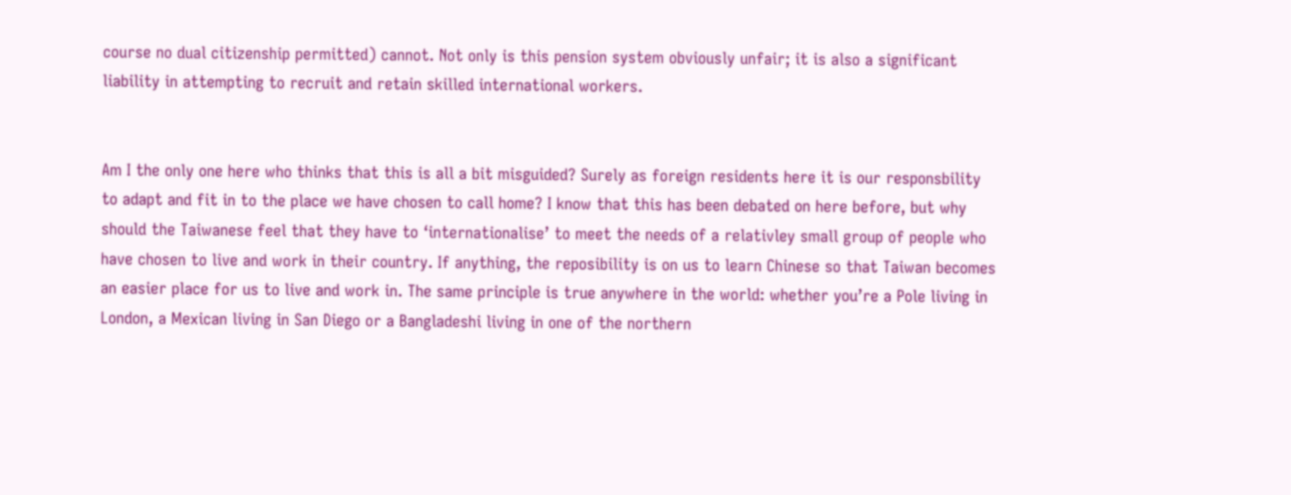course no dual citizenship permitted) cannot. Not only is this pension system obviously unfair; it is also a significant liability in attempting to recruit and retain skilled international workers.


Am I the only one here who thinks that this is all a bit misguided? Surely as foreign residents here it is our responsbility to adapt and fit in to the place we have chosen to call home? I know that this has been debated on here before, but why should the Taiwanese feel that they have to ‘internationalise’ to meet the needs of a relativley small group of people who have chosen to live and work in their country. If anything, the reposibility is on us to learn Chinese so that Taiwan becomes an easier place for us to live and work in. The same principle is true anywhere in the world: whether you’re a Pole living in London, a Mexican living in San Diego or a Bangladeshi living in one of the northern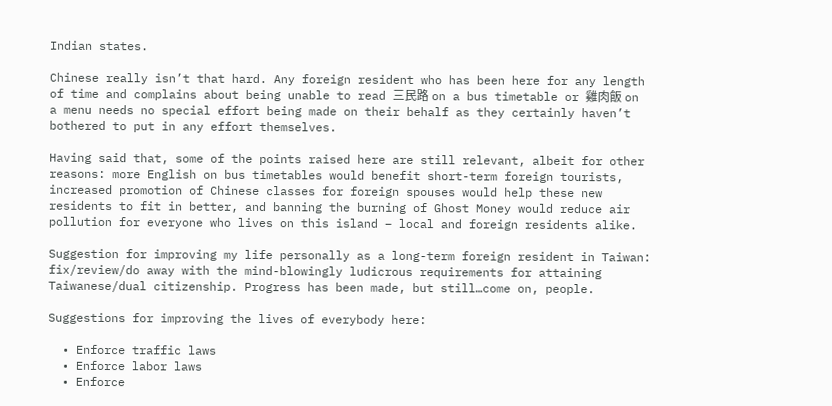Indian states.

Chinese really isn’t that hard. Any foreign resident who has been here for any length of time and complains about being unable to read 三民路 on a bus timetable or 雞肉飯 on a menu needs no special effort being made on their behalf as they certainly haven’t bothered to put in any effort themselves.

Having said that, some of the points raised here are still relevant, albeit for other reasons: more English on bus timetables would benefit short-term foreign tourists, increased promotion of Chinese classes for foreign spouses would help these new residents to fit in better, and banning the burning of Ghost Money would reduce air pollution for everyone who lives on this island – local and foreign residents alike.

Suggestion for improving my life personally as a long-term foreign resident in Taiwan: fix/review/do away with the mind-blowingly ludicrous requirements for attaining Taiwanese/dual citizenship. Progress has been made, but still…come on, people.

Suggestions for improving the lives of everybody here:

  • Enforce traffic laws
  • Enforce labor laws
  • Enforce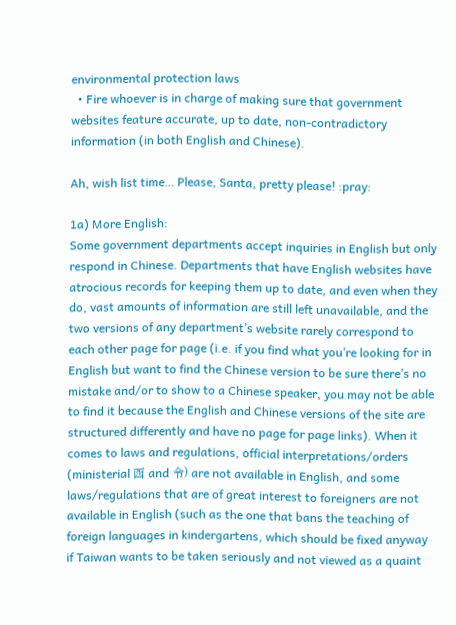environmental protection laws
  • Fire whoever is in charge of making sure that government websites feature accurate, up to date, non-contradictory information (in both English and Chinese).

Ah, wish list time… Please, Santa, pretty please! :pray:

1a) More English:
Some government departments accept inquiries in English but only respond in Chinese. Departments that have English websites have atrocious records for keeping them up to date, and even when they do, vast amounts of information are still left unavailable, and the two versions of any department’s website rarely correspond to each other page for page (i.e. if you find what you’re looking for in English but want to find the Chinese version to be sure there’s no mistake and/or to show to a Chinese speaker, you may not be able to find it because the English and Chinese versions of the site are structured differently and have no page for page links). When it comes to laws and regulations, official interpretations/orders (ministerial 函 and 令) are not available in English, and some laws/regulations that are of great interest to foreigners are not available in English (such as the one that bans the teaching of foreign languages in kindergartens, which should be fixed anyway if Taiwan wants to be taken seriously and not viewed as a quaint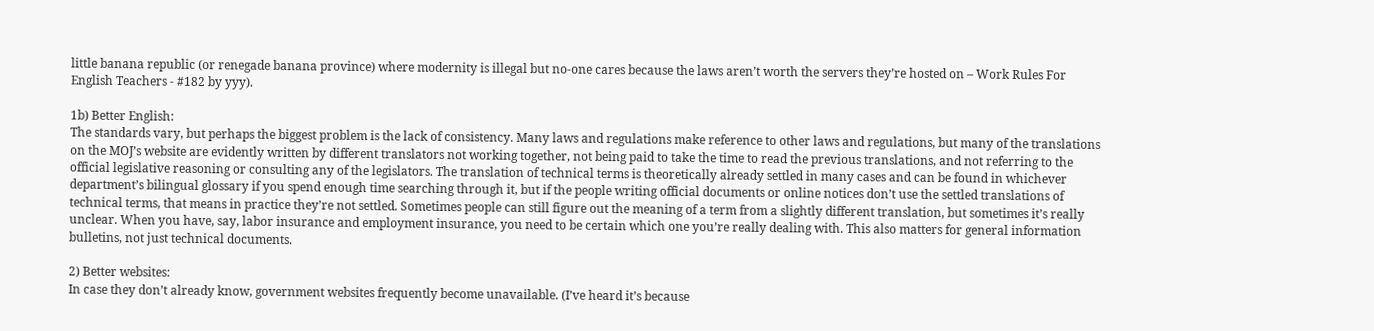little banana republic (or renegade banana province) where modernity is illegal but no-one cares because the laws aren’t worth the servers they’re hosted on – Work Rules For English Teachers - #182 by yyy).

1b) Better English:
The standards vary, but perhaps the biggest problem is the lack of consistency. Many laws and regulations make reference to other laws and regulations, but many of the translations on the MOJ’s website are evidently written by different translators not working together, not being paid to take the time to read the previous translations, and not referring to the official legislative reasoning or consulting any of the legislators. The translation of technical terms is theoretically already settled in many cases and can be found in whichever department’s bilingual glossary if you spend enough time searching through it, but if the people writing official documents or online notices don’t use the settled translations of technical terms, that means in practice they’re not settled. Sometimes people can still figure out the meaning of a term from a slightly different translation, but sometimes it’s really unclear. When you have, say, labor insurance and employment insurance, you need to be certain which one you’re really dealing with. This also matters for general information bulletins, not just technical documents.

2) Better websites:
In case they don’t already know, government websites frequently become unavailable. (I’ve heard it’s because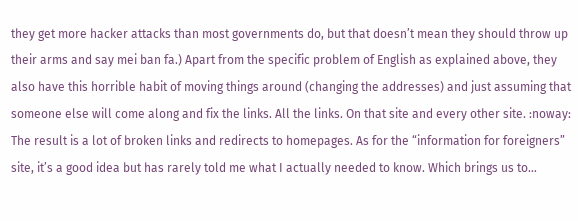they get more hacker attacks than most governments do, but that doesn’t mean they should throw up their arms and say mei ban fa.) Apart from the specific problem of English as explained above, they also have this horrible habit of moving things around (changing the addresses) and just assuming that someone else will come along and fix the links. All the links. On that site and every other site. :noway: The result is a lot of broken links and redirects to homepages. As for the “information for foreigners” site, it’s a good idea but has rarely told me what I actually needed to know. Which brings us to…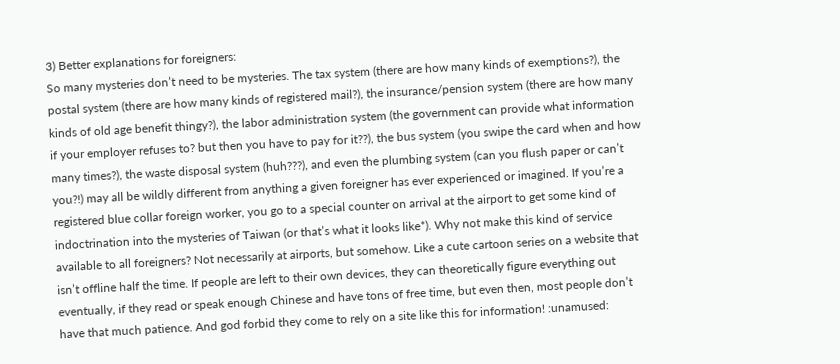3) Better explanations for foreigners:
So many mysteries don’t need to be mysteries. The tax system (there are how many kinds of exemptions?), the postal system (there are how many kinds of registered mail?), the insurance/pension system (there are how many kinds of old age benefit thingy?), the labor administration system (the government can provide what information if your employer refuses to? but then you have to pay for it??), the bus system (you swipe the card when and how many times?), the waste disposal system (huh???), and even the plumbing system (can you flush paper or can’t you?!) may all be wildly different from anything a given foreigner has ever experienced or imagined. If you’re a registered blue collar foreign worker, you go to a special counter on arrival at the airport to get some kind of indoctrination into the mysteries of Taiwan (or that’s what it looks like*). Why not make this kind of service available to all foreigners? Not necessarily at airports, but somehow. Like a cute cartoon series on a website that isn’t offline half the time. If people are left to their own devices, they can theoretically figure everything out eventually, if they read or speak enough Chinese and have tons of free time, but even then, most people don’t have that much patience. And god forbid they come to rely on a site like this for information! :unamused: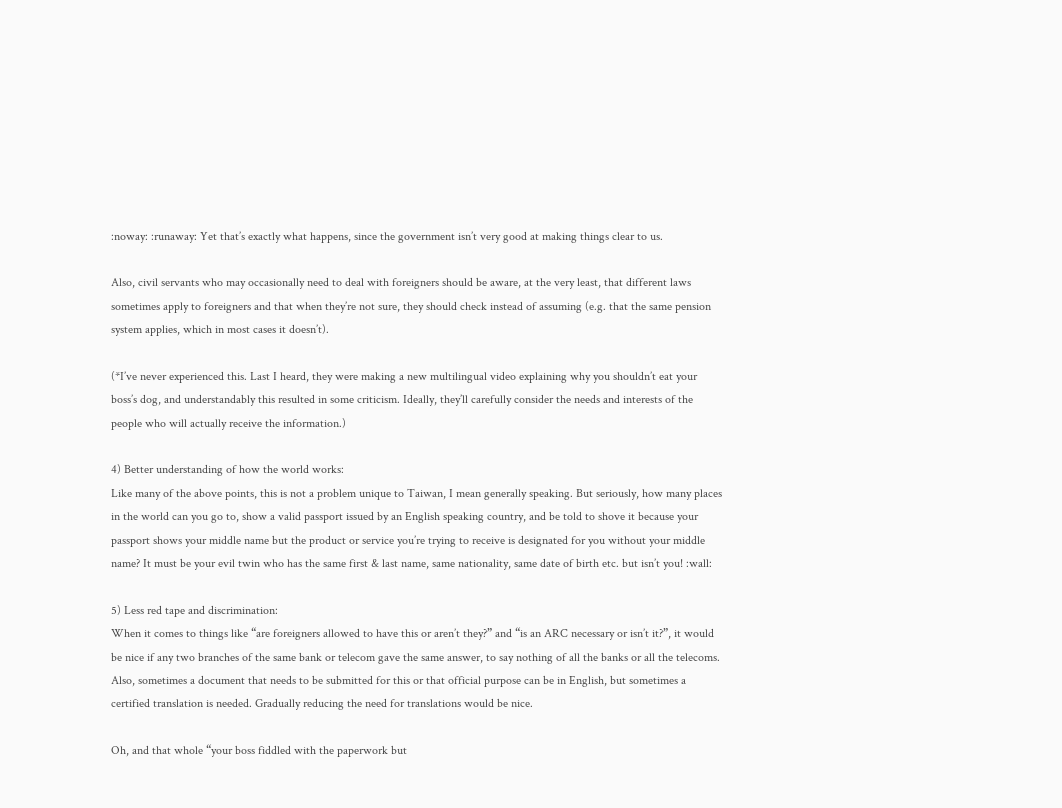:noway: :runaway: Yet that’s exactly what happens, since the government isn’t very good at making things clear to us.

Also, civil servants who may occasionally need to deal with foreigners should be aware, at the very least, that different laws sometimes apply to foreigners and that when they’re not sure, they should check instead of assuming (e.g. that the same pension system applies, which in most cases it doesn’t).

(*I’ve never experienced this. Last I heard, they were making a new multilingual video explaining why you shouldn’t eat your boss’s dog, and understandably this resulted in some criticism. Ideally, they’ll carefully consider the needs and interests of the people who will actually receive the information.)

4) Better understanding of how the world works:
Like many of the above points, this is not a problem unique to Taiwan, I mean generally speaking. But seriously, how many places in the world can you go to, show a valid passport issued by an English speaking country, and be told to shove it because your passport shows your middle name but the product or service you’re trying to receive is designated for you without your middle name? It must be your evil twin who has the same first & last name, same nationality, same date of birth etc. but isn’t you! :wall:

5) Less red tape and discrimination:
When it comes to things like “are foreigners allowed to have this or aren’t they?” and “is an ARC necessary or isn’t it?”, it would be nice if any two branches of the same bank or telecom gave the same answer, to say nothing of all the banks or all the telecoms. Also, sometimes a document that needs to be submitted for this or that official purpose can be in English, but sometimes a certified translation is needed. Gradually reducing the need for translations would be nice.

Oh, and that whole “your boss fiddled with the paperwork but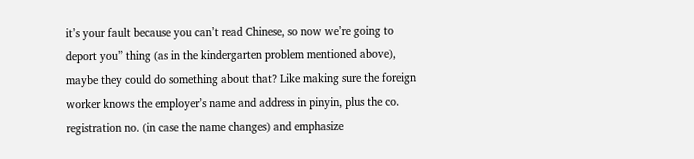it’s your fault because you can’t read Chinese, so now we’re going to deport you” thing (as in the kindergarten problem mentioned above), maybe they could do something about that? Like making sure the foreign worker knows the employer’s name and address in pinyin, plus the co. registration no. (in case the name changes) and emphasize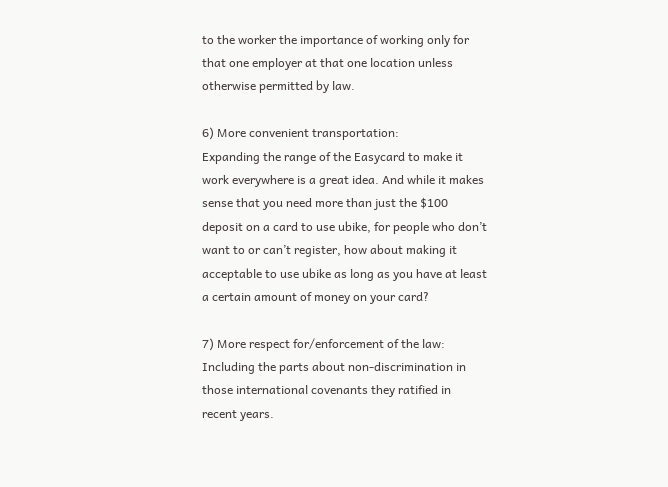to the worker the importance of working only for that one employer at that one location unless otherwise permitted by law.

6) More convenient transportation:
Expanding the range of the Easycard to make it work everywhere is a great idea. And while it makes sense that you need more than just the $100 deposit on a card to use ubike, for people who don’t want to or can’t register, how about making it acceptable to use ubike as long as you have at least a certain amount of money on your card?

7) More respect for/enforcement of the law:
Including the parts about non-discrimination in those international covenants they ratified in recent years.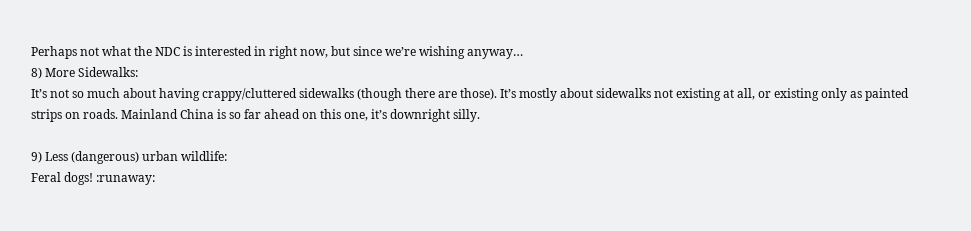Perhaps not what the NDC is interested in right now, but since we’re wishing anyway…
8) More Sidewalks:
It’s not so much about having crappy/cluttered sidewalks (though there are those). It’s mostly about sidewalks not existing at all, or existing only as painted strips on roads. Mainland China is so far ahead on this one, it’s downright silly.

9) Less (dangerous) urban wildlife:
Feral dogs! :runaway: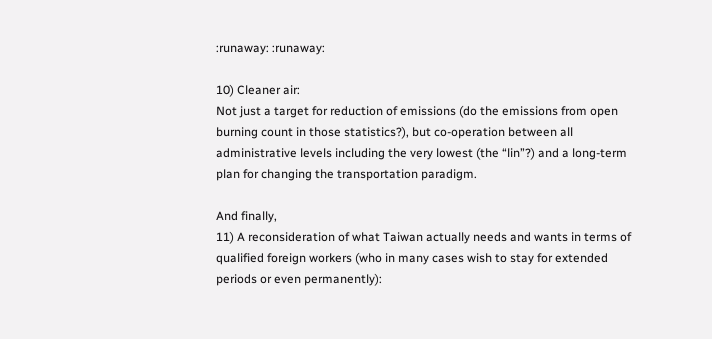:runaway: :runaway:

10) Cleaner air:
Not just a target for reduction of emissions (do the emissions from open burning count in those statistics?), but co-operation between all administrative levels including the very lowest (the “lin”?) and a long-term plan for changing the transportation paradigm.

And finally,
11) A reconsideration of what Taiwan actually needs and wants in terms of qualified foreign workers (who in many cases wish to stay for extended periods or even permanently):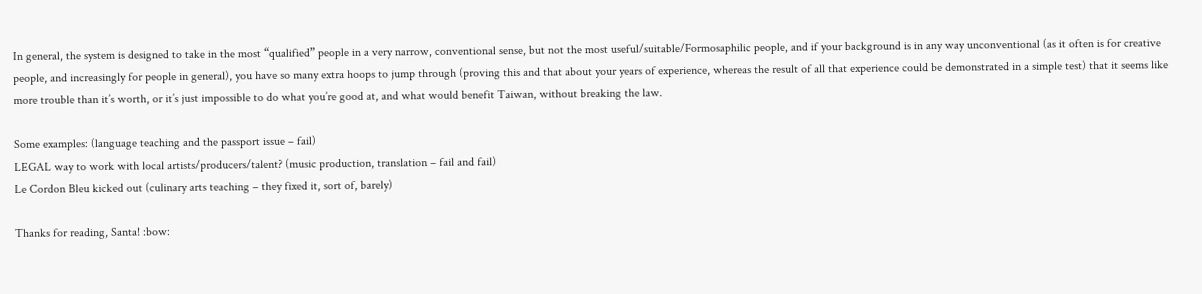In general, the system is designed to take in the most “qualified” people in a very narrow, conventional sense, but not the most useful/suitable/Formosaphilic people, and if your background is in any way unconventional (as it often is for creative people, and increasingly for people in general), you have so many extra hoops to jump through (proving this and that about your years of experience, whereas the result of all that experience could be demonstrated in a simple test) that it seems like more trouble than it’s worth, or it’s just impossible to do what you’re good at, and what would benefit Taiwan, without breaking the law.

Some examples: (language teaching and the passport issue – fail)
LEGAL way to work with local artists/producers/talent? (music production, translation – fail and fail)
Le Cordon Bleu kicked out (culinary arts teaching – they fixed it, sort of, barely)

Thanks for reading, Santa! :bow: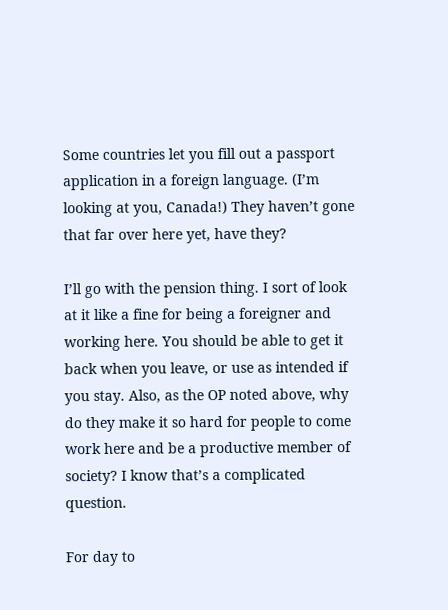Some countries let you fill out a passport application in a foreign language. (I’m looking at you, Canada!) They haven’t gone that far over here yet, have they?

I’ll go with the pension thing. I sort of look at it like a fine for being a foreigner and working here. You should be able to get it back when you leave, or use as intended if you stay. Also, as the OP noted above, why do they make it so hard for people to come work here and be a productive member of society? I know that’s a complicated question.

For day to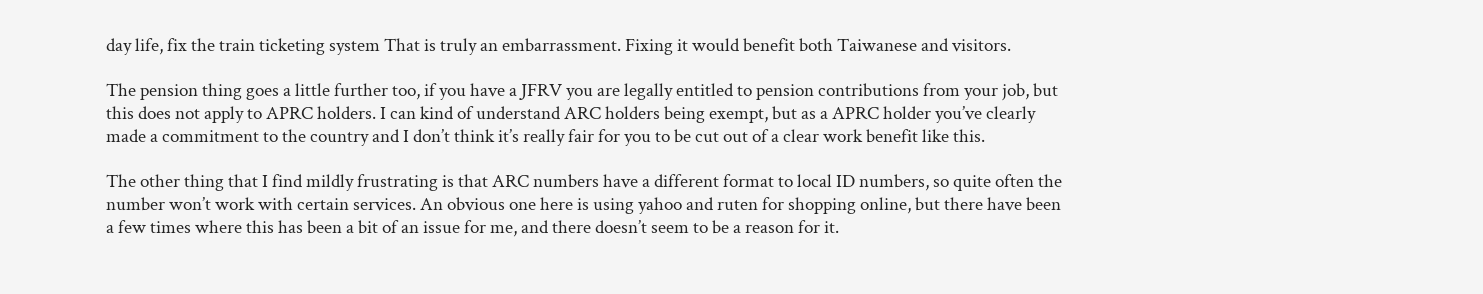day life, fix the train ticketing system That is truly an embarrassment. Fixing it would benefit both Taiwanese and visitors.

The pension thing goes a little further too, if you have a JFRV you are legally entitled to pension contributions from your job, but this does not apply to APRC holders. I can kind of understand ARC holders being exempt, but as a APRC holder you’ve clearly made a commitment to the country and I don’t think it’s really fair for you to be cut out of a clear work benefit like this.

The other thing that I find mildly frustrating is that ARC numbers have a different format to local ID numbers, so quite often the number won’t work with certain services. An obvious one here is using yahoo and ruten for shopping online, but there have been a few times where this has been a bit of an issue for me, and there doesn’t seem to be a reason for it.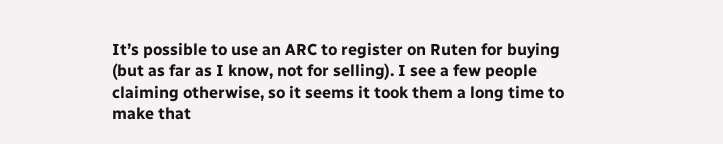It’s possible to use an ARC to register on Ruten for buying (but as far as I know, not for selling). I see a few people claiming otherwise, so it seems it took them a long time to make that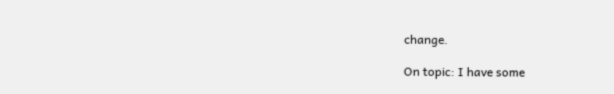change.

On topic: I have some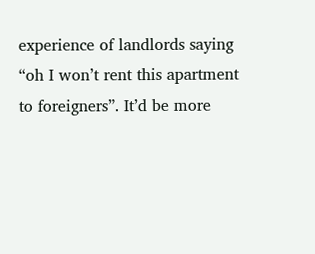experience of landlords saying “oh I won’t rent this apartment to foreigners”. It’d be more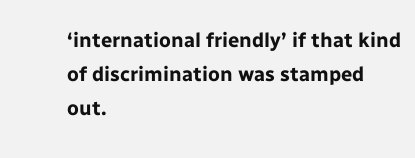‘international friendly’ if that kind of discrimination was stamped out.